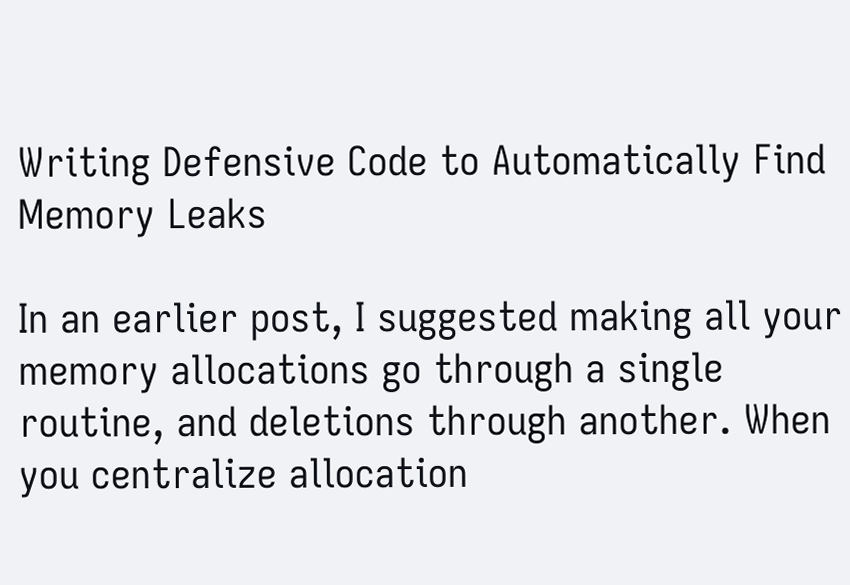Writing Defensive Code to Automatically Find Memory Leaks

In an earlier post, I suggested making all your memory allocations go through a single routine, and deletions through another. When you centralize allocation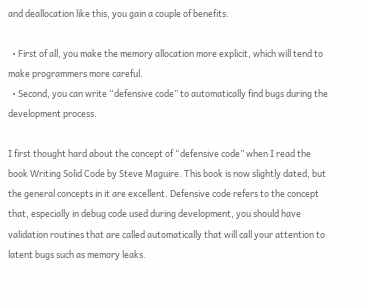and deallocation like this, you gain a couple of benefits.

  • First of all, you make the memory allocation more explicit, which will tend to make programmers more careful.
  • Second, you can write “defensive code” to automatically find bugs during the development process.

I first thought hard about the concept of “defensive code” when I read the book Writing Solid Code by Steve Maguire. This book is now slightly dated, but the general concepts in it are excellent. Defensive code refers to the concept that, especially in debug code used during development, you should have validation routines that are called automatically that will call your attention to latent bugs such as memory leaks.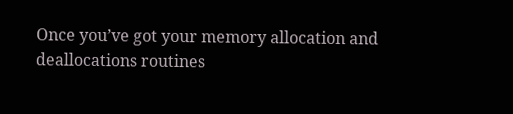Once you’ve got your memory allocation and deallocations routines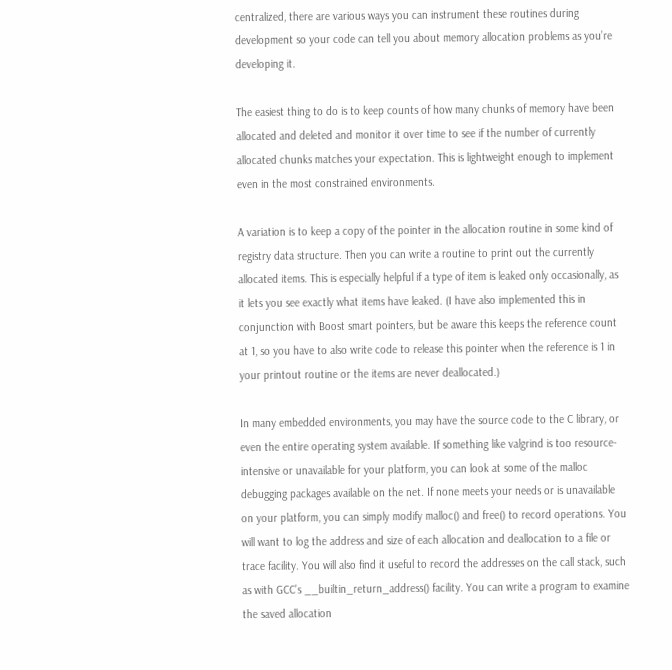centralized, there are various ways you can instrument these routines during development so your code can tell you about memory allocation problems as you’re developing it.

The easiest thing to do is to keep counts of how many chunks of memory have been allocated and deleted and monitor it over time to see if the number of currently allocated chunks matches your expectation. This is lightweight enough to implement even in the most constrained environments.

A variation is to keep a copy of the pointer in the allocation routine in some kind of registry data structure. Then you can write a routine to print out the currently allocated items. This is especially helpful if a type of item is leaked only occasionally, as it lets you see exactly what items have leaked. (I have also implemented this in conjunction with Boost smart pointers, but be aware this keeps the reference count at 1, so you have to also write code to release this pointer when the reference is 1 in your printout routine or the items are never deallocated.)

In many embedded environments, you may have the source code to the C library, or even the entire operating system available. If something like valgrind is too resource-intensive or unavailable for your platform, you can look at some of the malloc debugging packages available on the net. If none meets your needs or is unavailable on your platform, you can simply modify malloc() and free() to record operations. You will want to log the address and size of each allocation and deallocation to a file or trace facility. You will also find it useful to record the addresses on the call stack, such as with GCC’s __builtin_return_address() facility. You can write a program to examine the saved allocation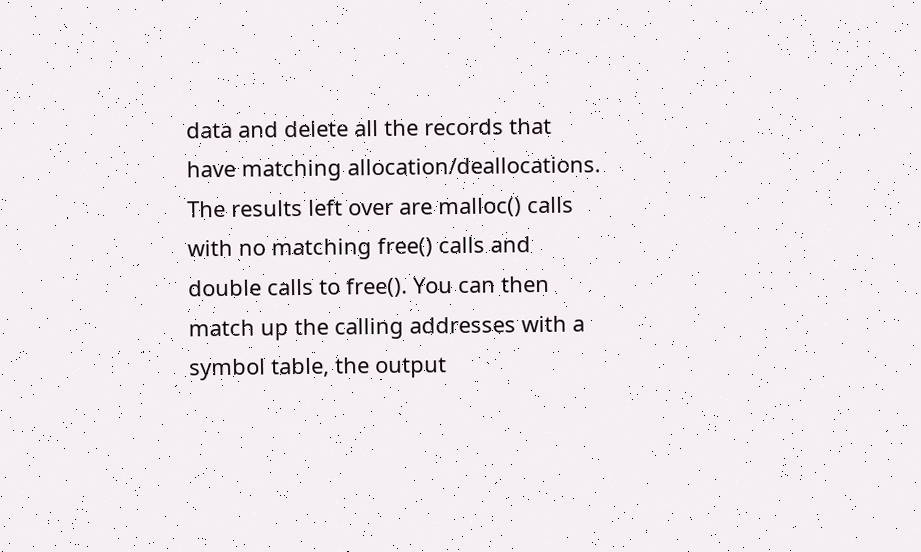data and delete all the records that have matching allocation/deallocations. The results left over are malloc() calls with no matching free() calls and double calls to free(). You can then match up the calling addresses with a symbol table, the output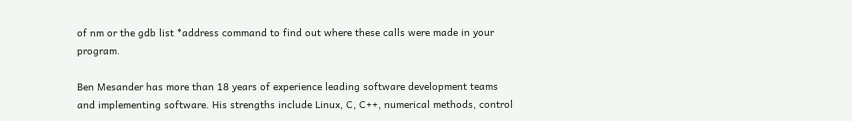of nm or the gdb list *address command to find out where these calls were made in your program.

Ben Mesander has more than 18 years of experience leading software development teams and implementing software. His strengths include Linux, C, C++, numerical methods, control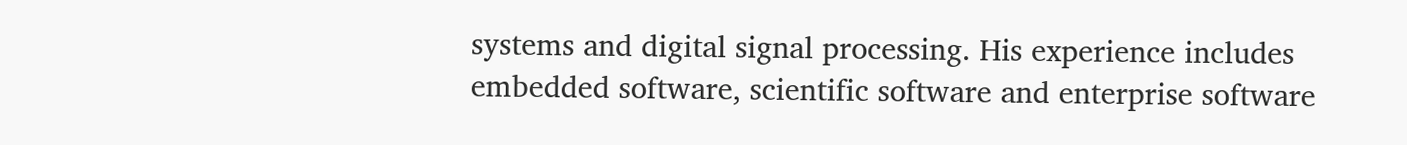systems and digital signal processing. His experience includes embedded software, scientific software and enterprise software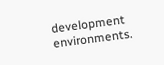development environments.